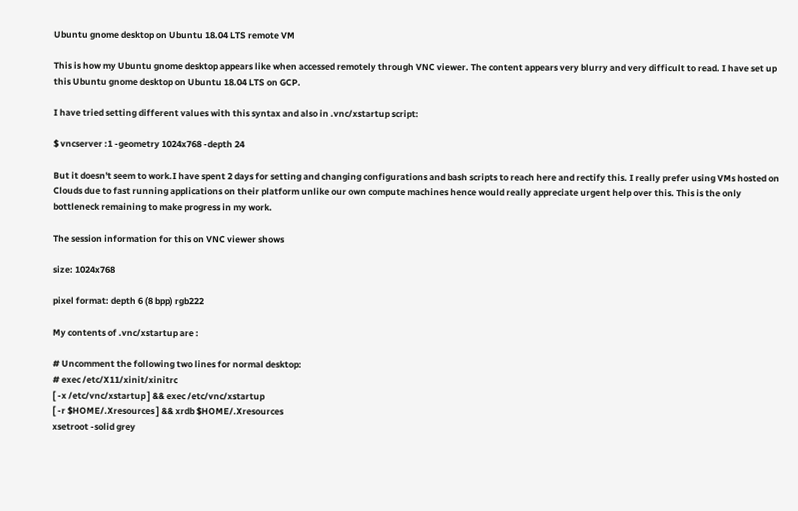Ubuntu gnome desktop on Ubuntu 18.04 LTS remote VM

This is how my Ubuntu gnome desktop appears like when accessed remotely through VNC viewer. The content appears very blurry and very difficult to read. I have set up this Ubuntu gnome desktop on Ubuntu 18.04 LTS on GCP.

I have tried setting different values with this syntax and also in .vnc/xstartup script:

$ vncserver :1 -geometry 1024x768 -depth 24

But it doesn't seem to work.I have spent 2 days for setting and changing configurations and bash scripts to reach here and rectify this. I really prefer using VMs hosted on Clouds due to fast running applications on their platform unlike our own compute machines hence would really appreciate urgent help over this. This is the only bottleneck remaining to make progress in my work.

The session information for this on VNC viewer shows

size: 1024x768

pixel format: depth 6 (8 bpp) rgb222

My contents of .vnc/xstartup are :

# Uncomment the following two lines for normal desktop:
# exec /etc/X11/xinit/xinitrc
[ -x /etc/vnc/xstartup ] && exec /etc/vnc/xstartup
[ -r $HOME/.Xresources ] && xrdb $HOME/.Xresources
xsetroot -solid grey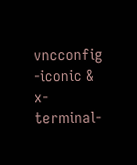vncconfig -iconic &
x-terminal-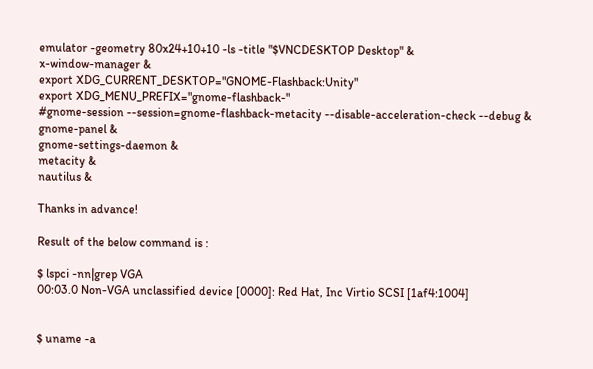emulator -geometry 80x24+10+10 -ls -title "$VNCDESKTOP Desktop" &
x-window-manager &
export XDG_CURRENT_DESKTOP="GNOME-Flashback:Unity"
export XDG_MENU_PREFIX="gnome-flashback-"
#gnome-session --session=gnome-flashback-metacity --disable-acceleration-check --debug &
gnome-panel &
gnome-settings-daemon &
metacity &
nautilus &

Thanks in advance!

Result of the below command is :

$ lspci -nn|grep VGA
00:03.0 Non-VGA unclassified device [0000]: Red Hat, Inc Virtio SCSI [1af4:1004]


$ uname -a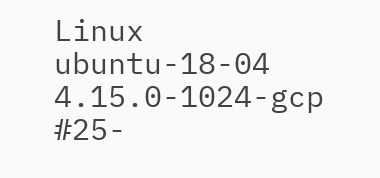Linux ubuntu-18-04 4.15.0-1024-gcp #25-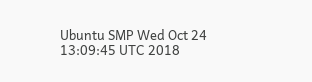Ubuntu SMP Wed Oct 24 13:09:45 UTC 2018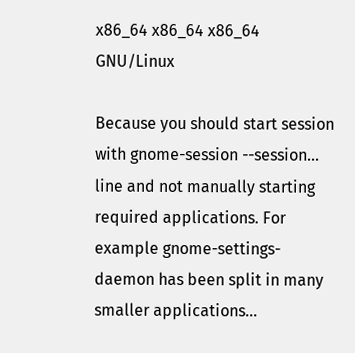x86_64 x86_64 x86_64 GNU/Linux

Because you should start session with gnome-session --session... line and not manually starting required applications. For example gnome-settings-daemon has been split in many smaller applications...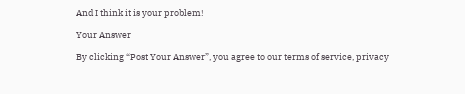And I think it is your problem!

Your Answer

By clicking “Post Your Answer”, you agree to our terms of service, privacy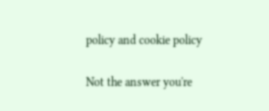policy and cookie policy

Not the answer you're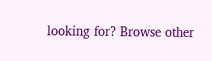looking for? Browse other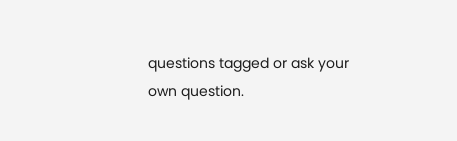questions tagged or ask your own question.